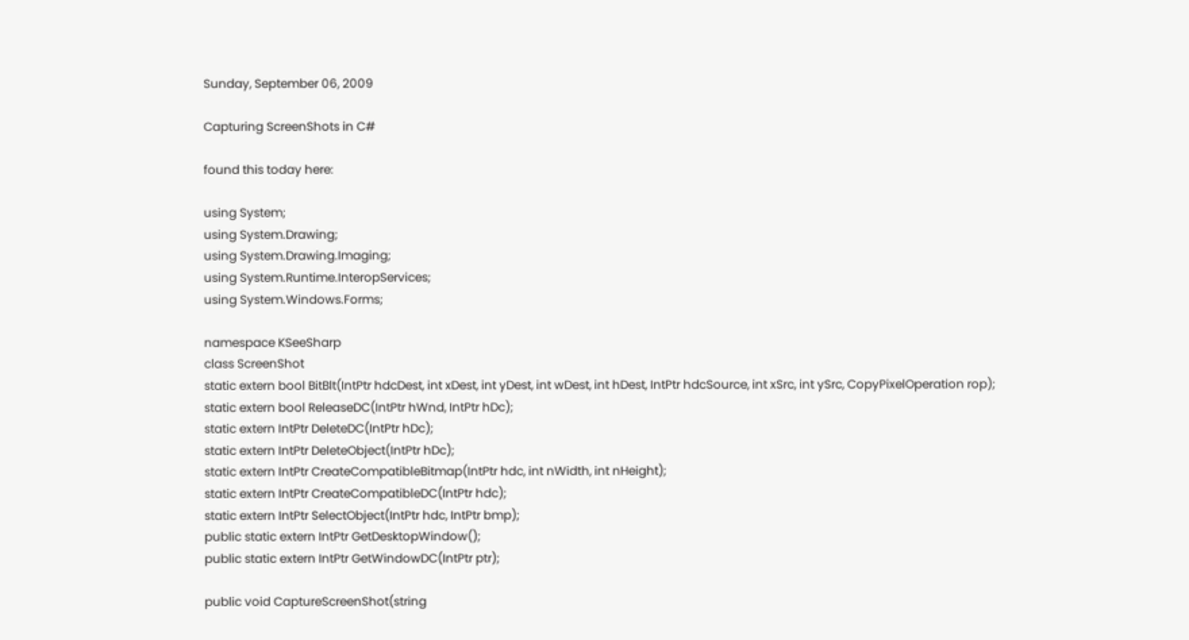Sunday, September 06, 2009

Capturing ScreenShots in C#

found this today here:

using System;
using System.Drawing;
using System.Drawing.Imaging;
using System.Runtime.InteropServices;
using System.Windows.Forms;

namespace KSeeSharp
class ScreenShot
static extern bool BitBlt(IntPtr hdcDest, int xDest, int yDest, int wDest, int hDest, IntPtr hdcSource, int xSrc, int ySrc, CopyPixelOperation rop);
static extern bool ReleaseDC(IntPtr hWnd, IntPtr hDc);
static extern IntPtr DeleteDC(IntPtr hDc);
static extern IntPtr DeleteObject(IntPtr hDc);
static extern IntPtr CreateCompatibleBitmap(IntPtr hdc, int nWidth, int nHeight);
static extern IntPtr CreateCompatibleDC(IntPtr hdc);
static extern IntPtr SelectObject(IntPtr hdc, IntPtr bmp);
public static extern IntPtr GetDesktopWindow();
public static extern IntPtr GetWindowDC(IntPtr ptr);

public void CaptureScreenShot(string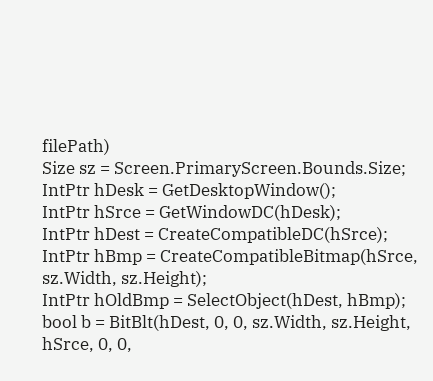filePath)
Size sz = Screen.PrimaryScreen.Bounds.Size;
IntPtr hDesk = GetDesktopWindow();
IntPtr hSrce = GetWindowDC(hDesk);
IntPtr hDest = CreateCompatibleDC(hSrce);
IntPtr hBmp = CreateCompatibleBitmap(hSrce, sz.Width, sz.Height);
IntPtr hOldBmp = SelectObject(hDest, hBmp);
bool b = BitBlt(hDest, 0, 0, sz.Width, sz.Height, hSrce, 0, 0,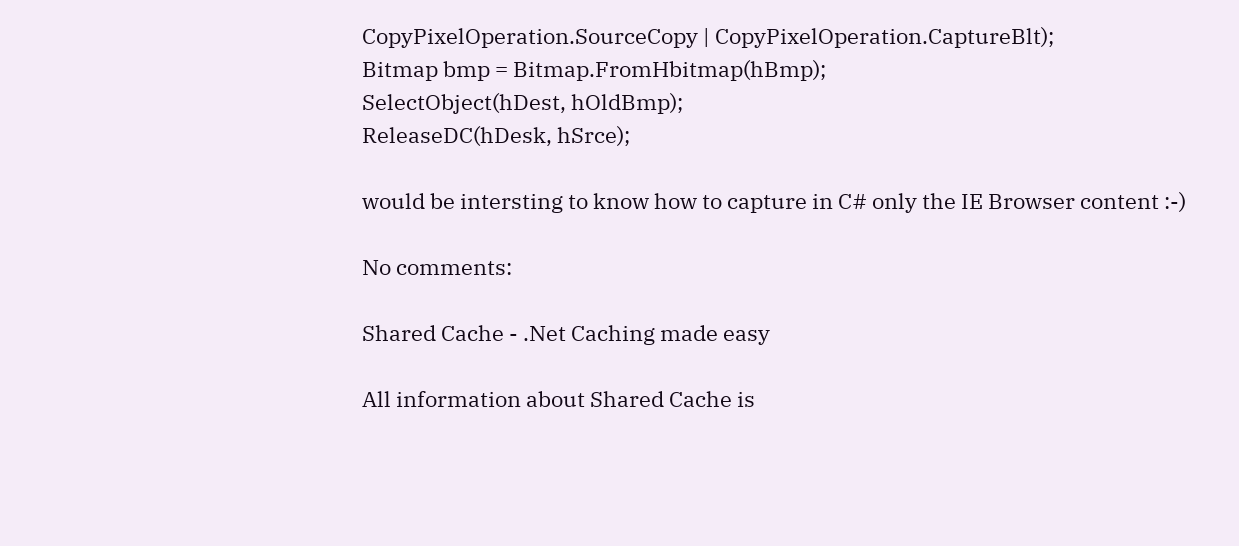CopyPixelOperation.SourceCopy | CopyPixelOperation.CaptureBlt);
Bitmap bmp = Bitmap.FromHbitmap(hBmp);
SelectObject(hDest, hOldBmp);
ReleaseDC(hDesk, hSrce);

would be intersting to know how to capture in C# only the IE Browser content :-)

No comments:

Shared Cache - .Net Caching made easy

All information about Shared Cache is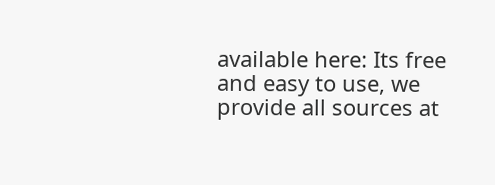available here: Its free and easy to use, we provide all sources at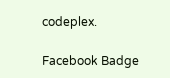codeplex.

Facebook Badge